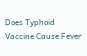Does Typhoid Vaccine Cause Fever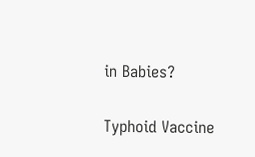in Babies?

Typhoid Vaccine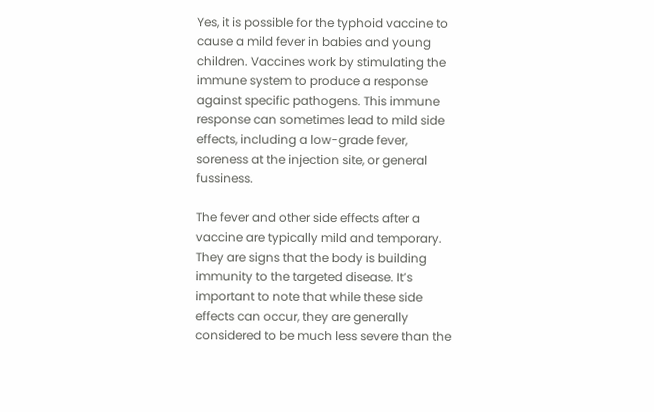Yes, it is possible for the typhoid vaccine to cause a mild fever in babies and young children. Vaccines work by stimulating the immune system to produce a response against specific pathogens. This immune response can sometimes lead to mild side effects, including a low-grade fever, soreness at the injection site, or general fussiness.

The fever and other side effects after a vaccine are typically mild and temporary. They are signs that the body is building immunity to the targeted disease. It’s important to note that while these side effects can occur, they are generally considered to be much less severe than the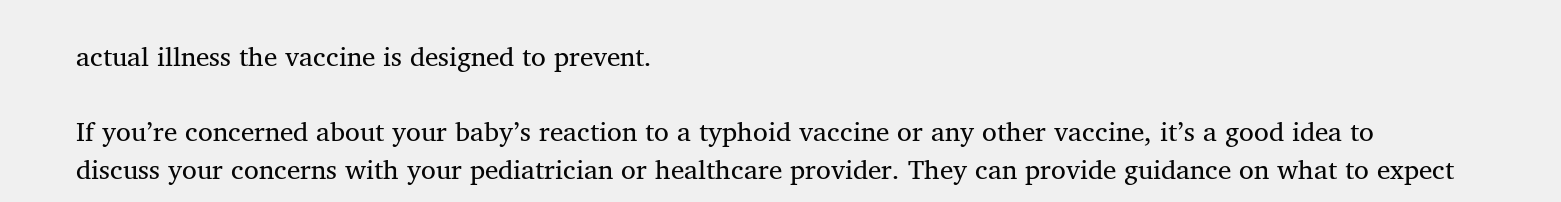actual illness the vaccine is designed to prevent.

If you’re concerned about your baby’s reaction to a typhoid vaccine or any other vaccine, it’s a good idea to discuss your concerns with your pediatrician or healthcare provider. They can provide guidance on what to expect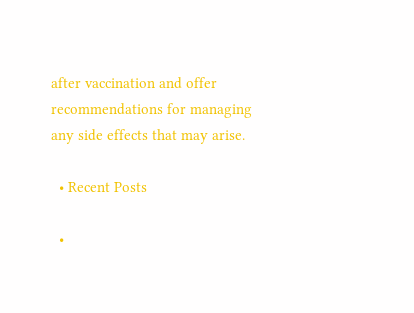after vaccination and offer recommendations for managing any side effects that may arise.

  • Recent Posts

  •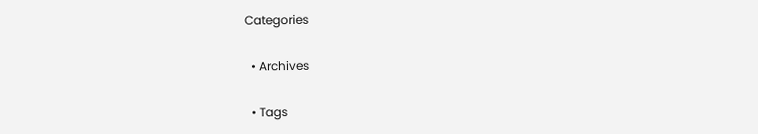Categories

  • Archives

  • Tags